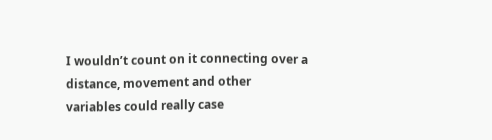I wouldn’t count on it connecting over a distance, movement and other variables could really case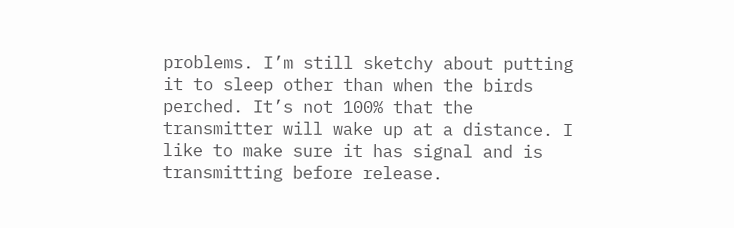problems. I’m still sketchy about putting it to sleep other than when the birds perched. It’s not 100% that the transmitter will wake up at a distance. I like to make sure it has signal and is transmitting before release.